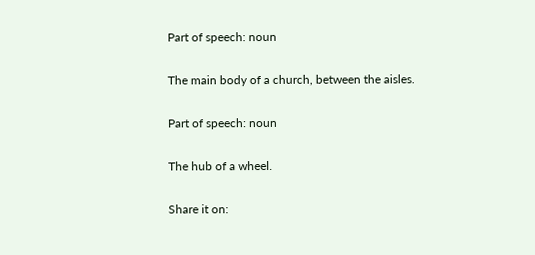Part of speech: noun

The main body of a church, between the aisles.

Part of speech: noun

The hub of a wheel.

Share it on: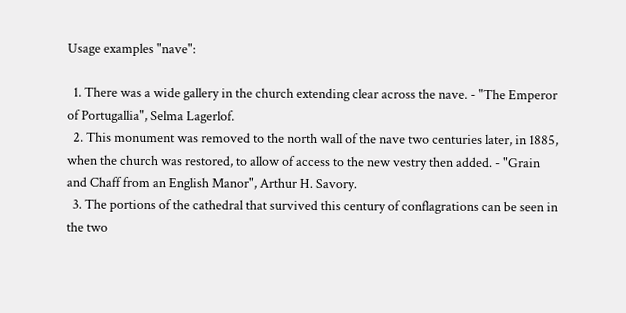Usage examples "nave":

  1. There was a wide gallery in the church extending clear across the nave. - "The Emperor of Portugallia", Selma Lagerlof.
  2. This monument was removed to the north wall of the nave two centuries later, in 1885, when the church was restored, to allow of access to the new vestry then added. - "Grain and Chaff from an English Manor", Arthur H. Savory.
  3. The portions of the cathedral that survived this century of conflagrations can be seen in the two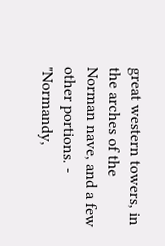great western towers, in the arches of the Norman nave, and a few other portions. - "Normandy,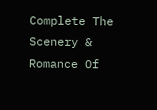Complete The Scenery & Romance Of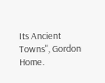Its Ancient Towns", Gordon Home.